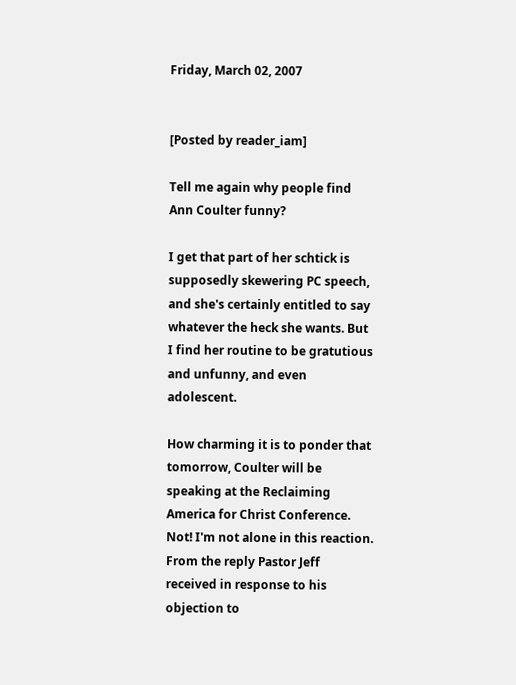Friday, March 02, 2007


[Posted by reader_iam]

Tell me again why people find Ann Coulter funny?

I get that part of her schtick is supposedly skewering PC speech, and she's certainly entitled to say whatever the heck she wants. But I find her routine to be gratutious and unfunny, and even adolescent.

How charming it is to ponder that tomorrow, Coulter will be speaking at the Reclaiming America for Christ Conference. Not! I'm not alone in this reaction. From the reply Pastor Jeff received in response to his objection to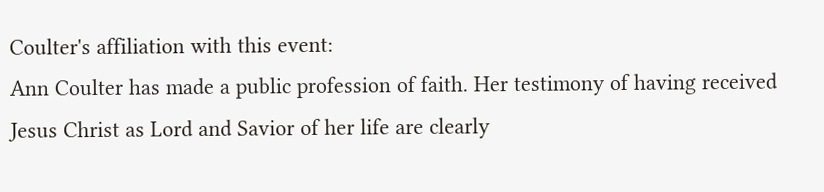Coulter's affiliation with this event:
Ann Coulter has made a public profession of faith. Her testimony of having received Jesus Christ as Lord and Savior of her life are clearly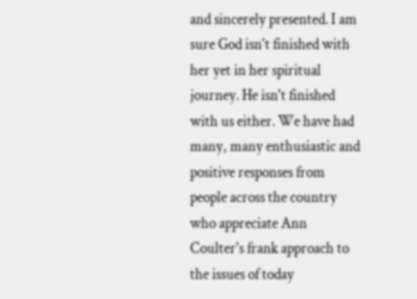and sincerely presented. I am sure God isn't finished with her yet in her spiritual journey. He isn't finished with us either. We have had many, many enthusiastic and positive responses from people across the country who appreciate Ann Coulter's frank approach to the issues of today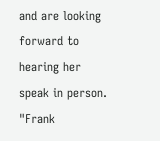and are looking forward to hearing her speak in person.
"Frank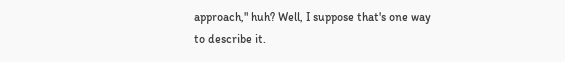approach," huh? Well, I suppose that's one way to describe it.